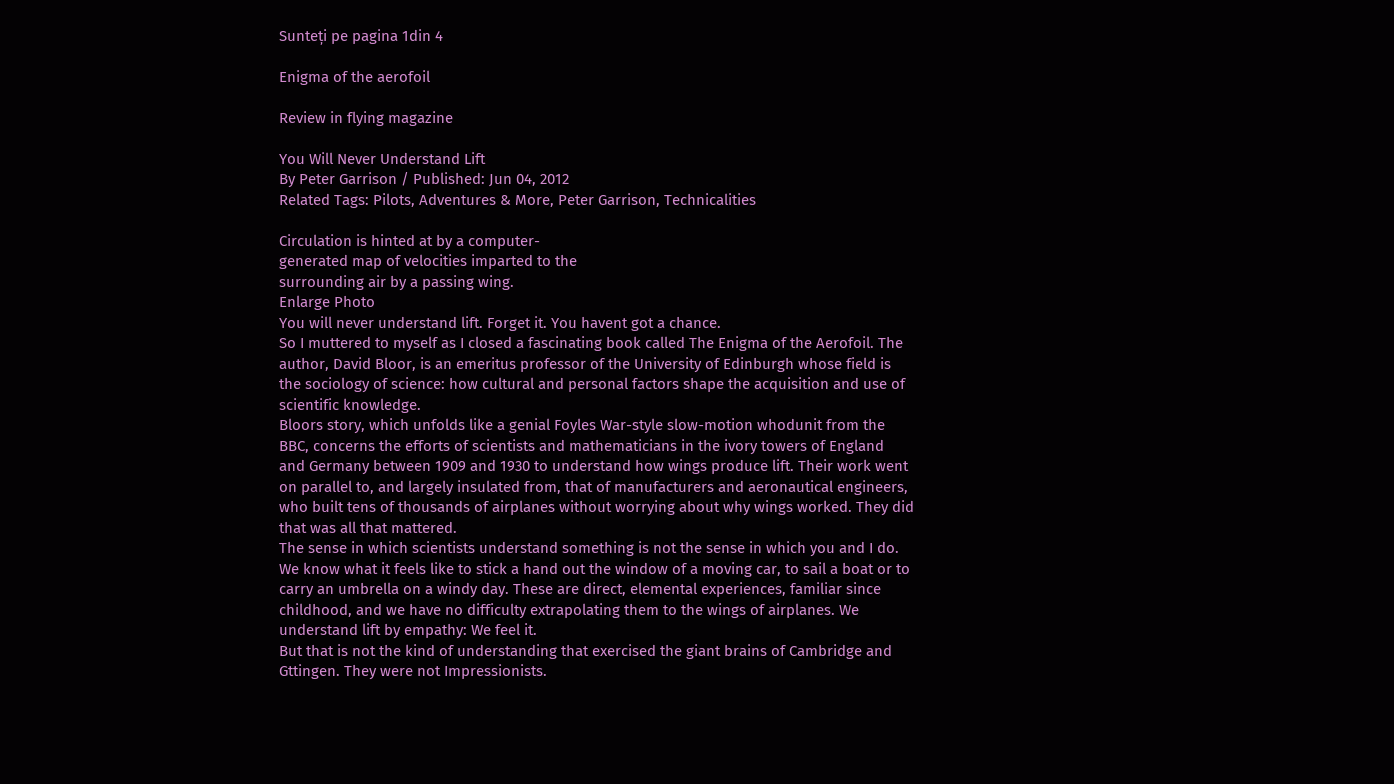Sunteți pe pagina 1din 4

Enigma of the aerofoil

Review in flying magazine

You Will Never Understand Lift
By Peter Garrison / Published: Jun 04, 2012
Related Tags: Pilots, Adventures & More, Peter Garrison, Technicalities

Circulation is hinted at by a computer-
generated map of velocities imparted to the
surrounding air by a passing wing.
Enlarge Photo
You will never understand lift. Forget it. You havent got a chance.
So I muttered to myself as I closed a fascinating book called The Enigma of the Aerofoil. The
author, David Bloor, is an emeritus professor of the University of Edinburgh whose field is
the sociology of science: how cultural and personal factors shape the acquisition and use of
scientific knowledge.
Bloors story, which unfolds like a genial Foyles War-style slow-motion whodunit from the
BBC, concerns the efforts of scientists and mathematicians in the ivory towers of England
and Germany between 1909 and 1930 to understand how wings produce lift. Their work went
on parallel to, and largely insulated from, that of manufacturers and aeronautical engineers,
who built tens of thousands of airplanes without worrying about why wings worked. They did
that was all that mattered.
The sense in which scientists understand something is not the sense in which you and I do.
We know what it feels like to stick a hand out the window of a moving car, to sail a boat or to
carry an umbrella on a windy day. These are direct, elemental experiences, familiar since
childhood, and we have no difficulty extrapolating them to the wings of airplanes. We
understand lift by empathy: We feel it.
But that is not the kind of understanding that exercised the giant brains of Cambridge and
Gttingen. They were not Impressionists.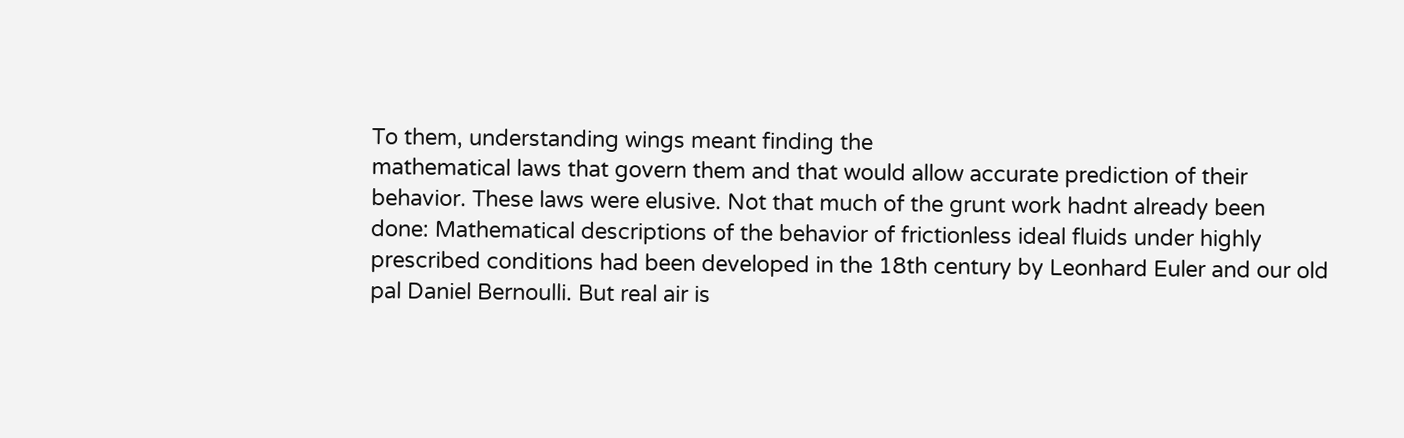To them, understanding wings meant finding the
mathematical laws that govern them and that would allow accurate prediction of their
behavior. These laws were elusive. Not that much of the grunt work hadnt already been
done: Mathematical descriptions of the behavior of frictionless ideal fluids under highly
prescribed conditions had been developed in the 18th century by Leonhard Euler and our old
pal Daniel Bernoulli. But real air is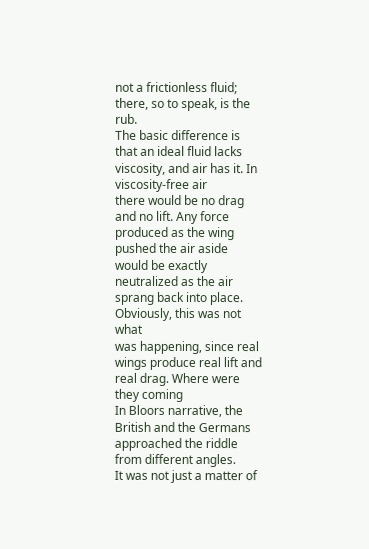not a frictionless fluid; there, so to speak, is the rub.
The basic difference is that an ideal fluid lacks viscosity, and air has it. In viscosity-free air
there would be no drag and no lift. Any force produced as the wing pushed the air aside
would be exactly neutralized as the air sprang back into place. Obviously, this was not what
was happening, since real wings produce real lift and real drag. Where were they coming
In Bloors narrative, the British and the Germans approached the riddle from different angles.
It was not just a matter of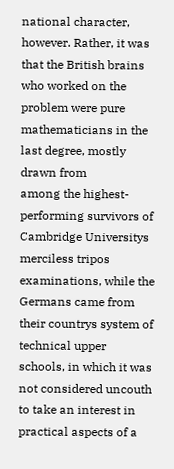national character, however. Rather, it was that the British brains
who worked on the problem were pure mathematicians in the last degree, mostly drawn from
among the highest-performing survivors of Cambridge Universitys merciless tripos
examinations, while the Germans came from their countrys system of technical upper
schools, in which it was not considered uncouth to take an interest in practical aspects of a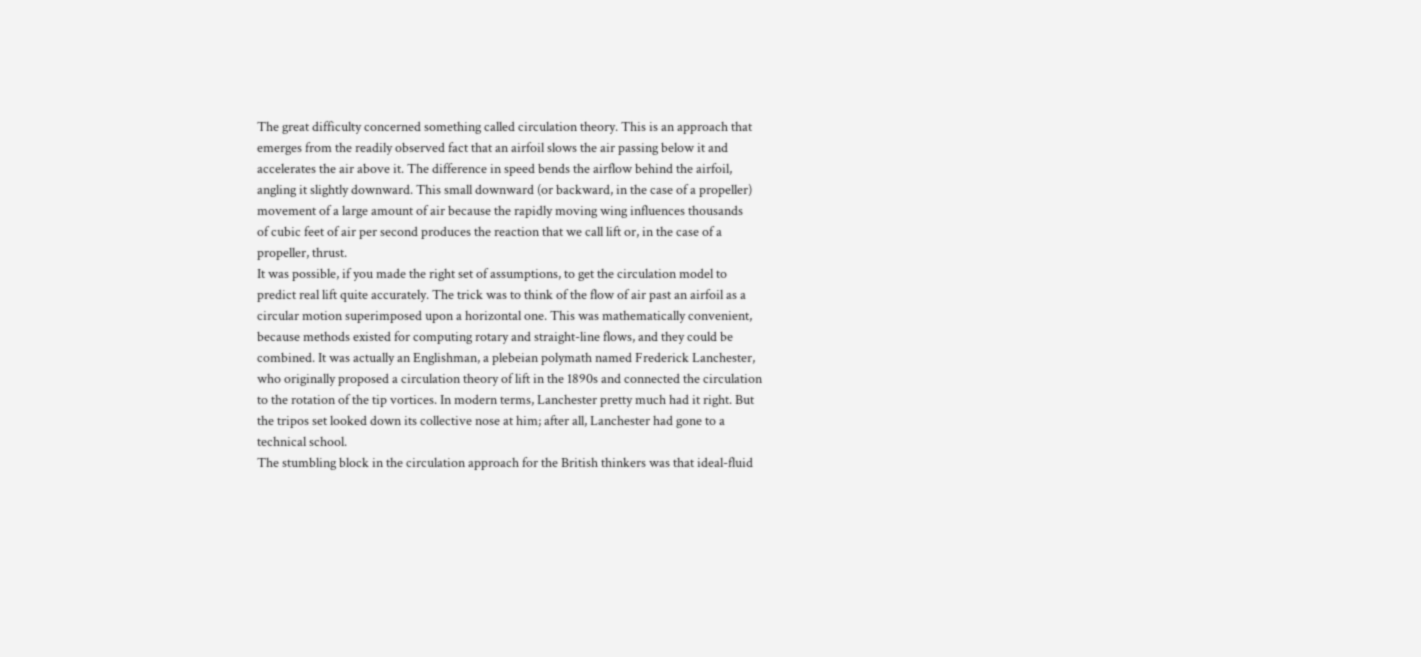The great difficulty concerned something called circulation theory. This is an approach that
emerges from the readily observed fact that an airfoil slows the air passing below it and
accelerates the air above it. The difference in speed bends the airflow behind the airfoil,
angling it slightly downward. This small downward (or backward, in the case of a propeller)
movement of a large amount of air because the rapidly moving wing influences thousands
of cubic feet of air per second produces the reaction that we call lift or, in the case of a
propeller, thrust.
It was possible, if you made the right set of assumptions, to get the circulation model to
predict real lift quite accurately. The trick was to think of the flow of air past an airfoil as a
circular motion superimposed upon a horizontal one. This was mathematically convenient,
because methods existed for computing rotary and straight-line flows, and they could be
combined. It was actually an Englishman, a plebeian polymath named Frederick Lanchester,
who originally proposed a circulation theory of lift in the 1890s and connected the circulation
to the rotation of the tip vortices. In modern terms, Lanchester pretty much had it right. But
the tripos set looked down its collective nose at him; after all, Lanchester had gone to a
technical school.
The stumbling block in the circulation approach for the British thinkers was that ideal-fluid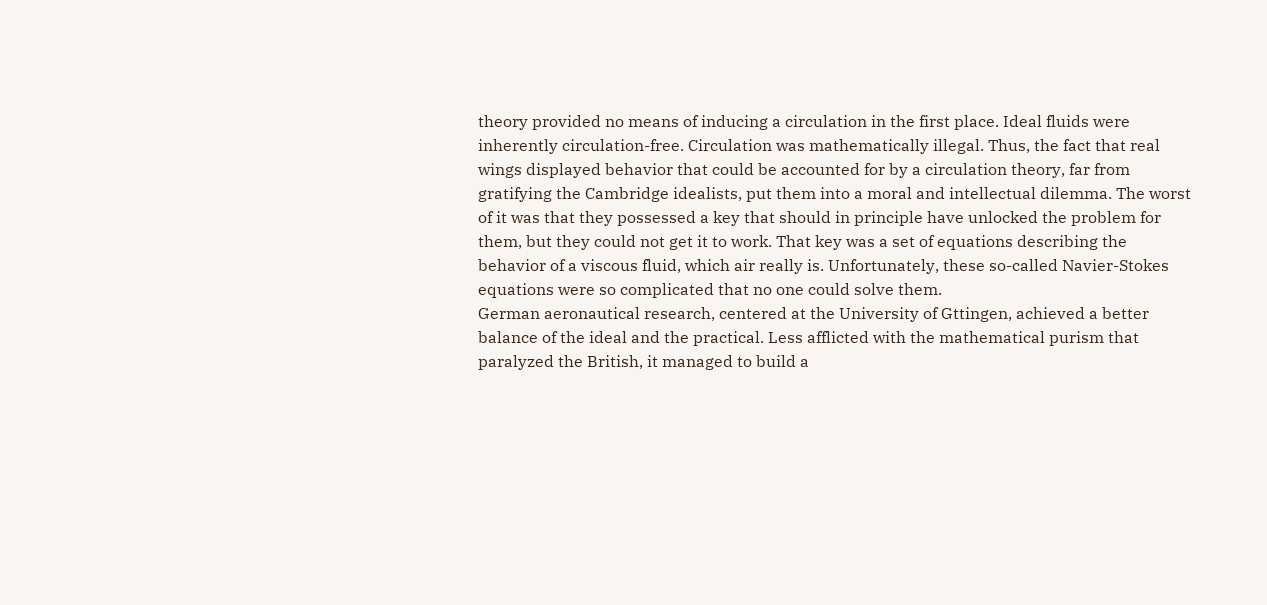theory provided no means of inducing a circulation in the first place. Ideal fluids were
inherently circulation-free. Circulation was mathematically illegal. Thus, the fact that real
wings displayed behavior that could be accounted for by a circulation theory, far from
gratifying the Cambridge idealists, put them into a moral and intellectual dilemma. The worst
of it was that they possessed a key that should in principle have unlocked the problem for
them, but they could not get it to work. That key was a set of equations describing the
behavior of a viscous fluid, which air really is. Unfortunately, these so-called Navier-Stokes
equations were so complicated that no one could solve them.
German aeronautical research, centered at the University of Gttingen, achieved a better
balance of the ideal and the practical. Less afflicted with the mathematical purism that
paralyzed the British, it managed to build a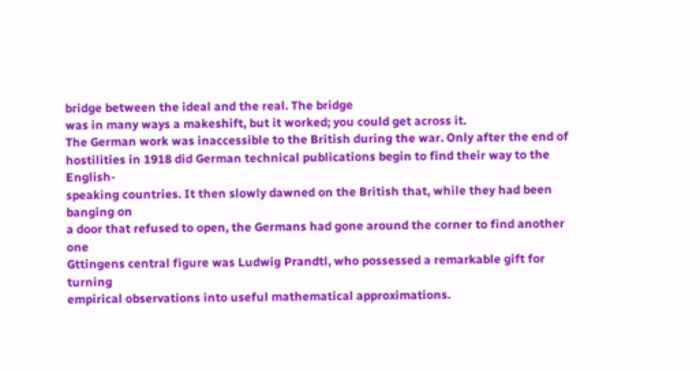bridge between the ideal and the real. The bridge
was in many ways a makeshift, but it worked; you could get across it.
The German work was inaccessible to the British during the war. Only after the end of
hostilities in 1918 did German technical publications begin to find their way to the English-
speaking countries. It then slowly dawned on the British that, while they had been banging on
a door that refused to open, the Germans had gone around the corner to find another one
Gttingens central figure was Ludwig Prandtl, who possessed a remarkable gift for turning
empirical observations into useful mathematical approximations.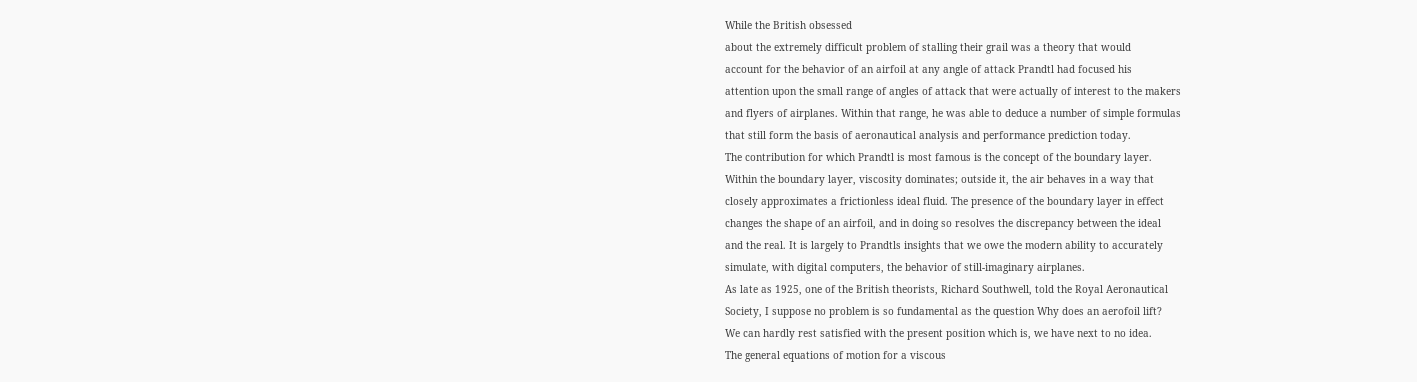While the British obsessed
about the extremely difficult problem of stalling their grail was a theory that would
account for the behavior of an airfoil at any angle of attack Prandtl had focused his
attention upon the small range of angles of attack that were actually of interest to the makers
and flyers of airplanes. Within that range, he was able to deduce a number of simple formulas
that still form the basis of aeronautical analysis and performance prediction today.
The contribution for which Prandtl is most famous is the concept of the boundary layer.
Within the boundary layer, viscosity dominates; outside it, the air behaves in a way that
closely approximates a frictionless ideal fluid. The presence of the boundary layer in effect
changes the shape of an airfoil, and in doing so resolves the discrepancy between the ideal
and the real. It is largely to Prandtls insights that we owe the modern ability to accurately
simulate, with digital computers, the behavior of still-imaginary airplanes.
As late as 1925, one of the British theorists, Richard Southwell, told the Royal Aeronautical
Society, I suppose no problem is so fundamental as the question Why does an aerofoil lift?
We can hardly rest satisfied with the present position which is, we have next to no idea.
The general equations of motion for a viscous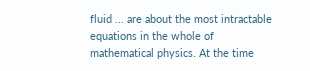fluid ... are about the most intractable
equations in the whole of mathematical physics. At the time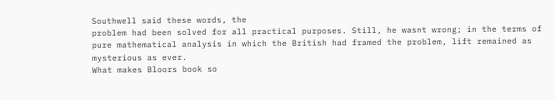Southwell said these words, the
problem had been solved for all practical purposes. Still, he wasnt wrong; in the terms of
pure mathematical analysis in which the British had framed the problem, lift remained as
mysterious as ever.
What makes Bloors book so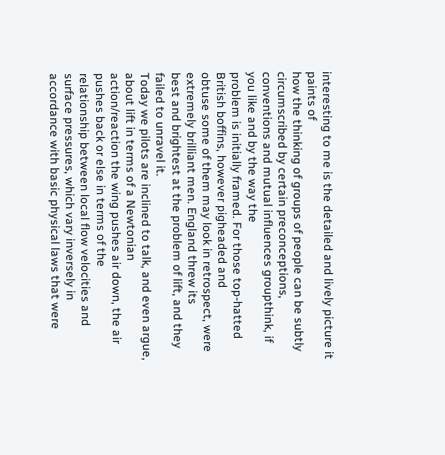interesting to me is the detailed and lively picture it paints of
how the thinking of groups of people can be subtly circumscribed by certain preconceptions,
conventions and mutual influences groupthink, if you like and by the way the
problem is initially framed. For those top-hatted British boffins, however pigheaded and
obtuse some of them may look in retrospect, were extremely brilliant men. England threw its
best and brightest at the problem of lift, and they failed to unravel it.
Today we pilots are inclined to talk, and even argue, about lift in terms of a Newtonian
action/reaction the wing pushes air down, the air pushes back or else in terms of the
relationship between local flow velocities and surface pressures, which vary inversely in
accordance with basic physical laws that were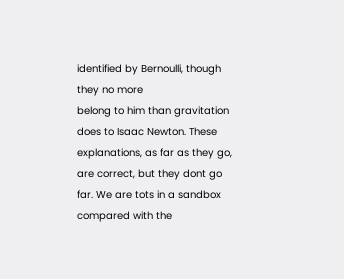identified by Bernoulli, though they no more
belong to him than gravitation does to Isaac Newton. These explanations, as far as they go,
are correct, but they dont go far. We are tots in a sandbox compared with the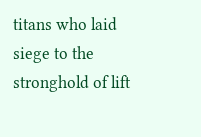titans who laid
siege to the stronghold of lift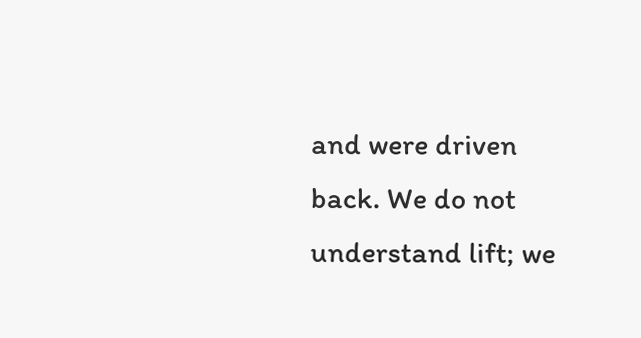and were driven back. We do not understand lift; we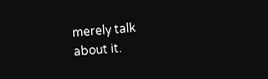merely talk
about it.